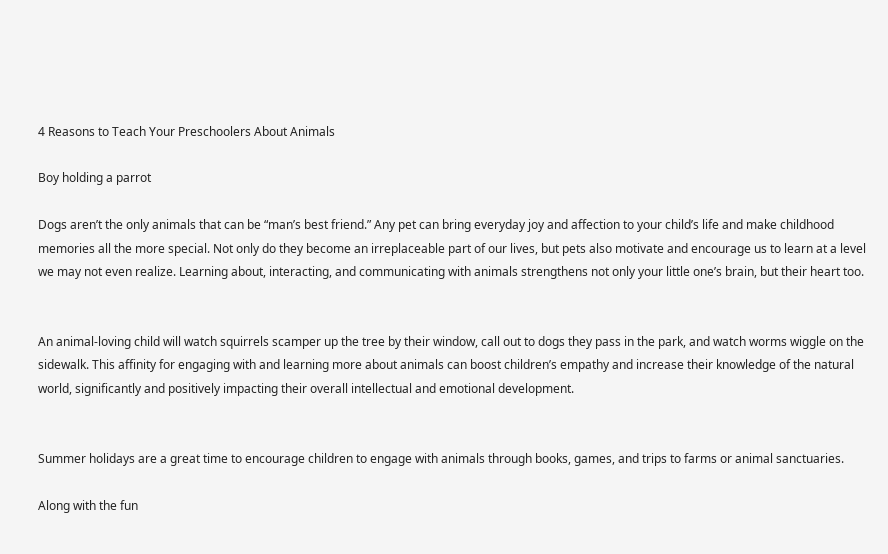4 Reasons to Teach Your Preschoolers About Animals

Boy holding a parrot

Dogs aren’t the only animals that can be “man’s best friend.” Any pet can bring everyday joy and affection to your child’s life and make childhood memories all the more special. Not only do they become an irreplaceable part of our lives, but pets also motivate and encourage us to learn at a level we may not even realize. Learning about, interacting, and communicating with animals strengthens not only your little one’s brain, but their heart too.


An animal-loving child will watch squirrels scamper up the tree by their window, call out to dogs they pass in the park, and watch worms wiggle on the sidewalk. This affinity for engaging with and learning more about animals can boost children’s empathy and increase their knowledge of the natural world, significantly and positively impacting their overall intellectual and emotional development.


Summer holidays are a great time to encourage children to engage with animals through books, games, and trips to farms or animal sanctuaries.

Along with the fun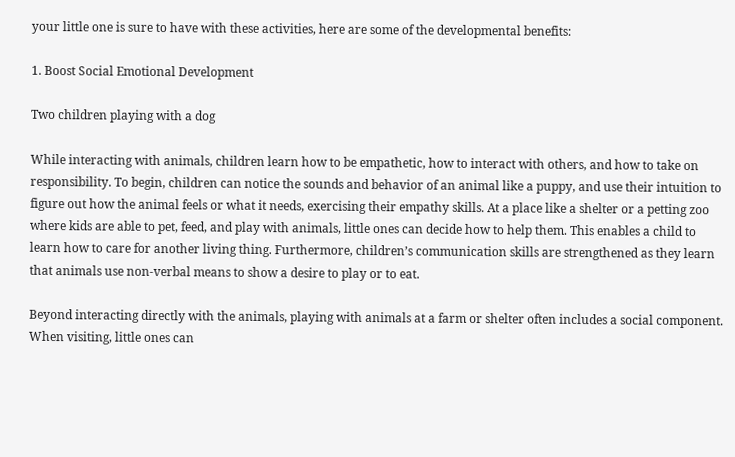your little one is sure to have with these activities, here are some of the developmental benefits:

1. Boost Social Emotional Development

Two children playing with a dog

While interacting with animals, children learn how to be empathetic, how to interact with others, and how to take on responsibility. To begin, children can notice the sounds and behavior of an animal like a puppy, and use their intuition to figure out how the animal feels or what it needs, exercising their empathy skills. At a place like a shelter or a petting zoo where kids are able to pet, feed, and play with animals, little ones can decide how to help them. This enables a child to learn how to care for another living thing. Furthermore, children’s communication skills are strengthened as they learn that animals use non-verbal means to show a desire to play or to eat.

Beyond interacting directly with the animals, playing with animals at a farm or shelter often includes a social component. When visiting, little ones can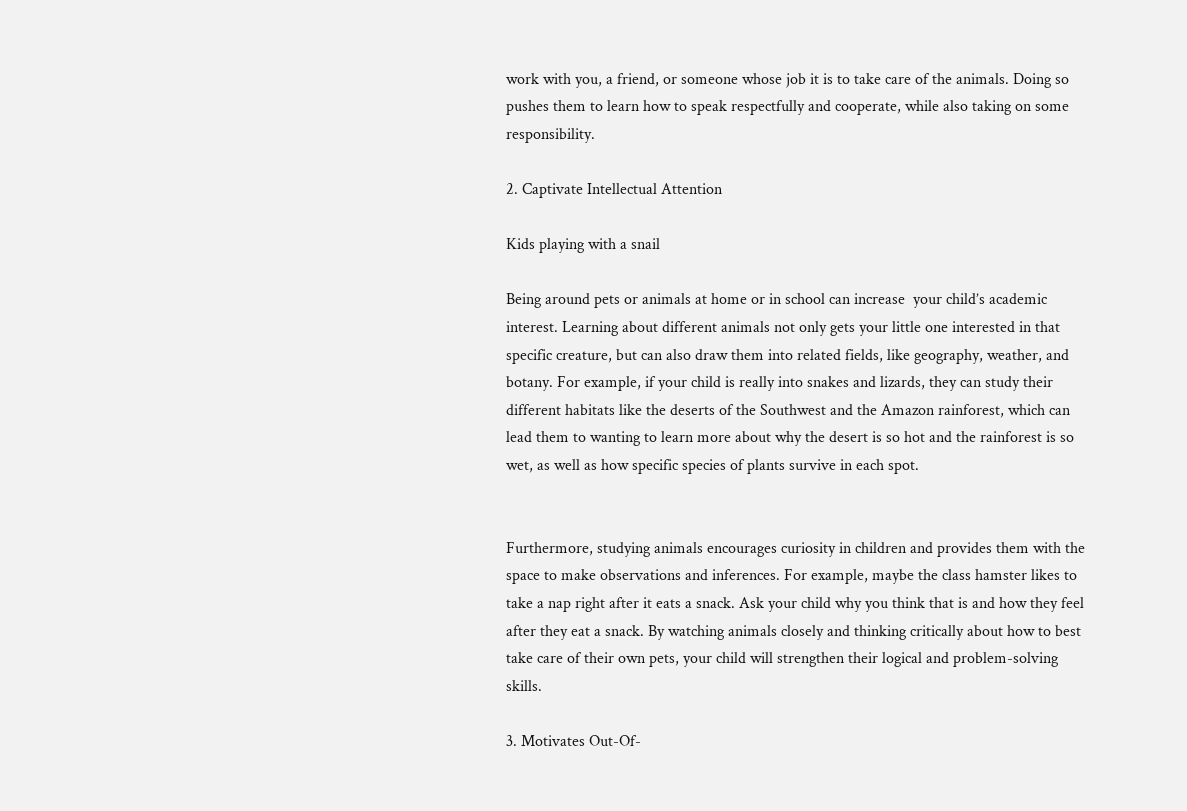work with you, a friend, or someone whose job it is to take care of the animals. Doing so pushes them to learn how to speak respectfully and cooperate, while also taking on some responsibility.

2. Captivate Intellectual Attention

Kids playing with a snail

Being around pets or animals at home or in school can increase  your child’s academic interest. Learning about different animals not only gets your little one interested in that specific creature, but can also draw them into related fields, like geography, weather, and botany. For example, if your child is really into snakes and lizards, they can study their different habitats like the deserts of the Southwest and the Amazon rainforest, which can lead them to wanting to learn more about why the desert is so hot and the rainforest is so wet, as well as how specific species of plants survive in each spot.


Furthermore, studying animals encourages curiosity in children and provides them with the space to make observations and inferences. For example, maybe the class hamster likes to take a nap right after it eats a snack. Ask your child why you think that is and how they feel after they eat a snack. By watching animals closely and thinking critically about how to best take care of their own pets, your child will strengthen their logical and problem-solving skills.

3. Motivates Out-Of-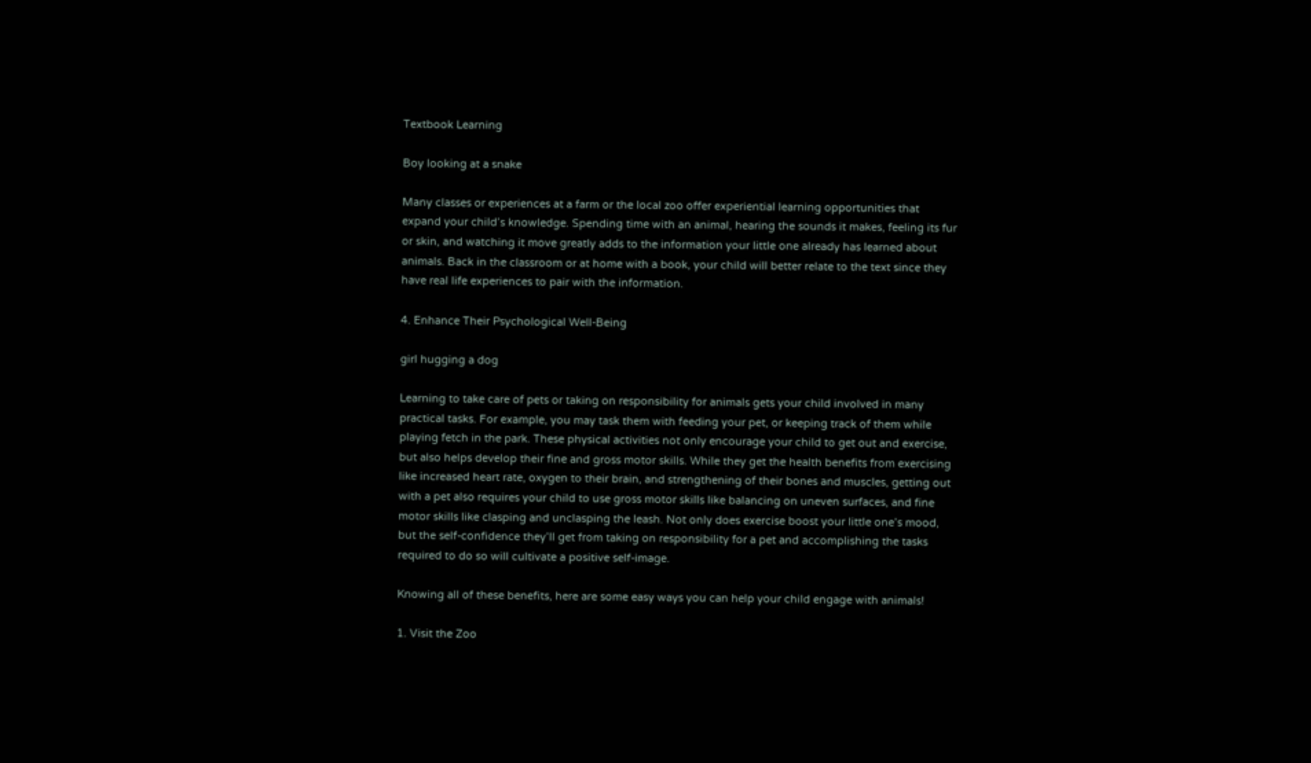Textbook Learning

Boy looking at a snake

Many classes or experiences at a farm or the local zoo offer experiential learning opportunities that expand your child’s knowledge. Spending time with an animal, hearing the sounds it makes, feeling its fur or skin, and watching it move greatly adds to the information your little one already has learned about animals. Back in the classroom or at home with a book, your child will better relate to the text since they have real life experiences to pair with the information.

4. Enhance Their Psychological Well-Being

girl hugging a dog

Learning to take care of pets or taking on responsibility for animals gets your child involved in many practical tasks. For example, you may task them with feeding your pet, or keeping track of them while playing fetch in the park. These physical activities not only encourage your child to get out and exercise, but also helps develop their fine and gross motor skills. While they get the health benefits from exercising like increased heart rate, oxygen to their brain, and strengthening of their bones and muscles, getting out with a pet also requires your child to use gross motor skills like balancing on uneven surfaces, and fine motor skills like clasping and unclasping the leash. Not only does exercise boost your little one’s mood, but the self-confidence they’ll get from taking on responsibility for a pet and accomplishing the tasks required to do so will cultivate a positive self-image.

Knowing all of these benefits, here are some easy ways you can help your child engage with animals!

1. Visit the Zoo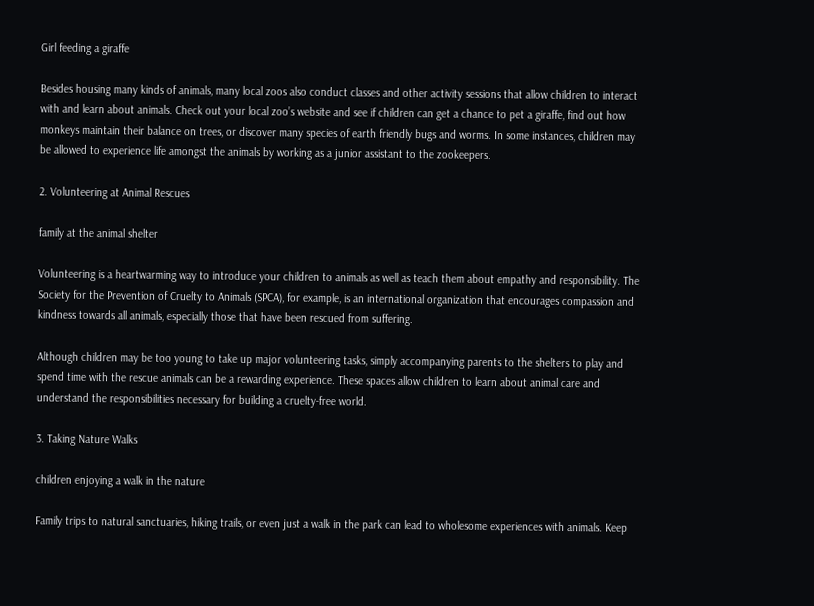Girl feeding a giraffe

Besides housing many kinds of animals, many local zoos also conduct classes and other activity sessions that allow children to interact with and learn about animals. Check out your local zoo’s website and see if children can get a chance to pet a giraffe, find out how monkeys maintain their balance on trees, or discover many species of earth friendly bugs and worms. In some instances, children may be allowed to experience life amongst the animals by working as a junior assistant to the zookeepers.

2. Volunteering at Animal Rescues

family at the animal shelter

Volunteering is a heartwarming way to introduce your children to animals as well as teach them about empathy and responsibility. The Society for the Prevention of Cruelty to Animals (SPCA), for example, is an international organization that encourages compassion and kindness towards all animals, especially those that have been rescued from suffering.

Although children may be too young to take up major volunteering tasks, simply accompanying parents to the shelters to play and spend time with the rescue animals can be a rewarding experience. These spaces allow children to learn about animal care and understand the responsibilities necessary for building a cruelty-free world.

3. Taking Nature Walks

children enjoying a walk in the nature

Family trips to natural sanctuaries, hiking trails, or even just a walk in the park can lead to wholesome experiences with animals. Keep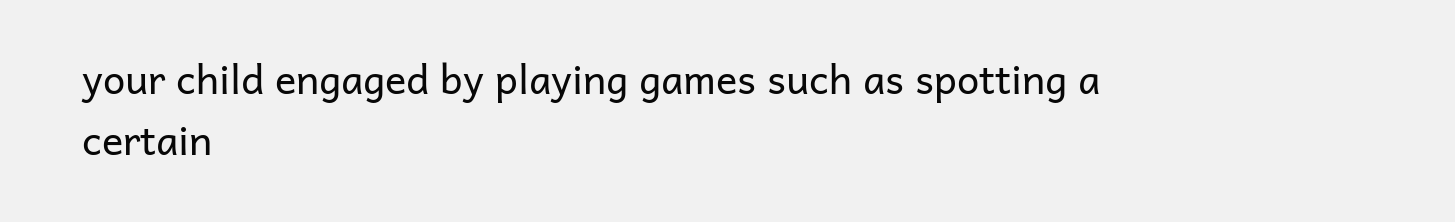your child engaged by playing games such as spotting a certain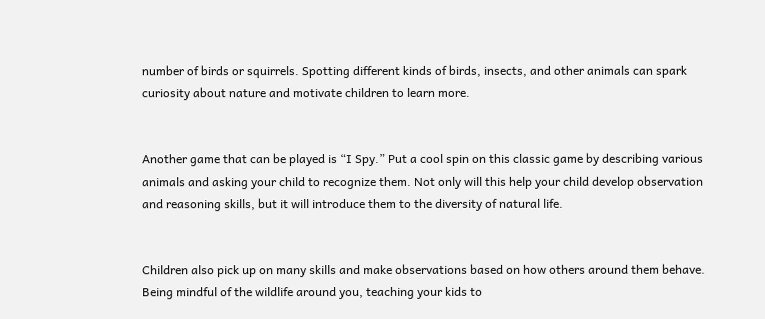number of birds or squirrels. Spotting different kinds of birds, insects, and other animals can spark curiosity about nature and motivate children to learn more.


Another game that can be played is “I Spy.” Put a cool spin on this classic game by describing various animals and asking your child to recognize them. Not only will this help your child develop observation and reasoning skills, but it will introduce them to the diversity of natural life.


Children also pick up on many skills and make observations based on how others around them behave. Being mindful of the wildlife around you, teaching your kids to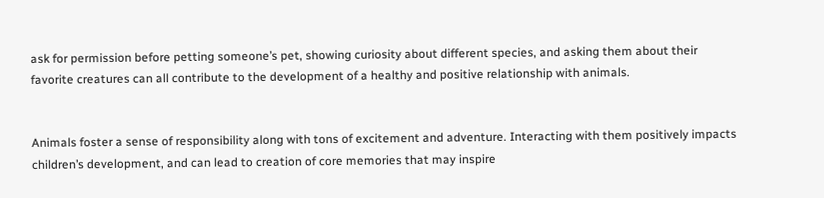ask for permission before petting someone’s pet, showing curiosity about different species, and asking them about their favorite creatures can all contribute to the development of a healthy and positive relationship with animals.


Animals foster a sense of responsibility along with tons of excitement and adventure. Interacting with them positively impacts children’s development, and can lead to creation of core memories that may inspire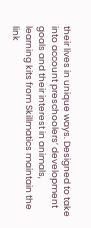their lives in unique ways. Designed to take into account preschoolers’ development goals and their interest in animals, learning kits from Skillmatics maintain the link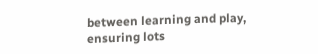between learning and play, ensuring lots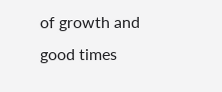of growth and good times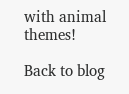with animal themes!

Back to blog